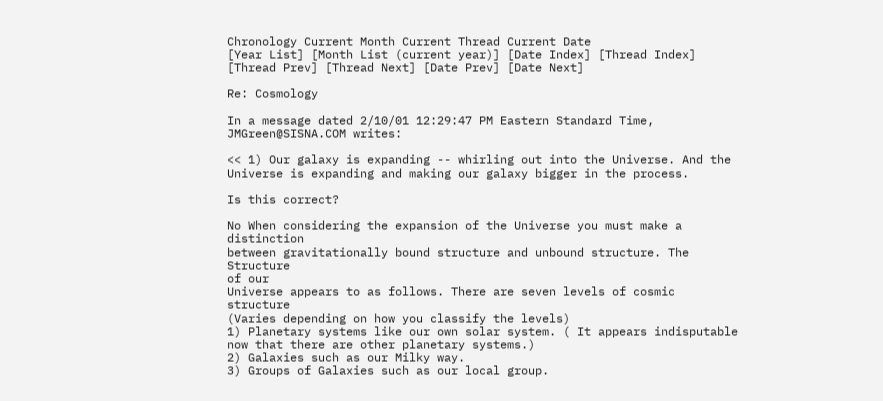Chronology Current Month Current Thread Current Date
[Year List] [Month List (current year)] [Date Index] [Thread Index] [Thread Prev] [Thread Next] [Date Prev] [Date Next]

Re: Cosmology

In a message dated 2/10/01 12:29:47 PM Eastern Standard Time,
JMGreen@SISNA.COM writes:

<< 1) Our galaxy is expanding -- whirling out into the Universe. And the
Universe is expanding and making our galaxy bigger in the process.

Is this correct?

No When considering the expansion of the Universe you must make a distinction
between gravitationally bound structure and unbound structure. The Structure
of our
Universe appears to as follows. There are seven levels of cosmic structure
(Varies depending on how you classify the levels)
1) Planetary systems like our own solar system. ( It appears indisputable
now that there are other planetary systems.)
2) Galaxies such as our Milky way.
3) Groups of Galaxies such as our local group.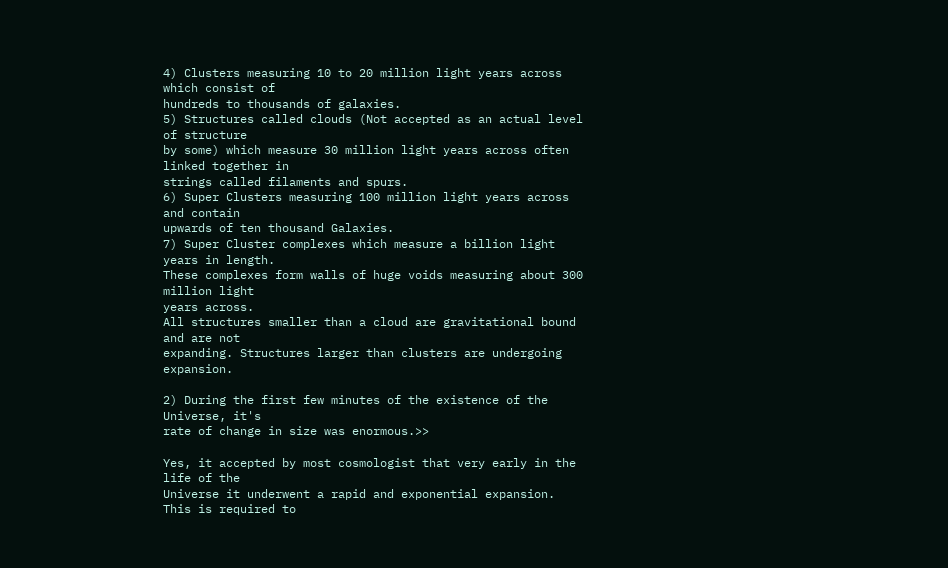4) Clusters measuring 10 to 20 million light years across which consist of
hundreds to thousands of galaxies.
5) Structures called clouds (Not accepted as an actual level of structure
by some) which measure 30 million light years across often linked together in
strings called filaments and spurs.
6) Super Clusters measuring 100 million light years across and contain
upwards of ten thousand Galaxies.
7) Super Cluster complexes which measure a billion light years in length.
These complexes form walls of huge voids measuring about 300 million light
years across.
All structures smaller than a cloud are gravitational bound and are not
expanding. Structures larger than clusters are undergoing expansion.

2) During the first few minutes of the existence of the Universe, it's
rate of change in size was enormous.>>

Yes, it accepted by most cosmologist that very early in the life of the
Universe it underwent a rapid and exponential expansion. This is required to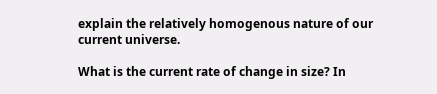explain the relatively homogenous nature of our current universe.

What is the current rate of change in size? In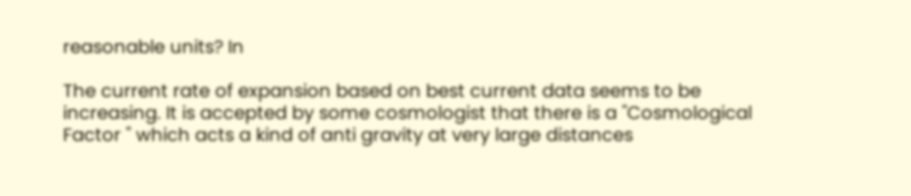reasonable units? In

The current rate of expansion based on best current data seems to be
increasing. It is accepted by some cosmologist that there is a "Cosmological
Factor " which acts a kind of anti gravity at very large distances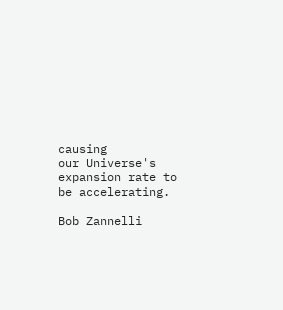causing
our Universe's expansion rate to be accelerating.

Bob Zannelli